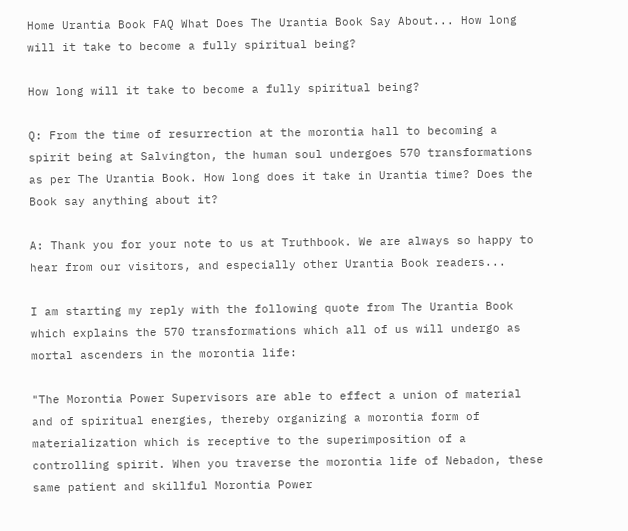Home Urantia Book FAQ What Does The Urantia Book Say About... How long will it take to become a fully spiritual being?

How long will it take to become a fully spiritual being?

Q: From the time of resurrection at the morontia hall to becoming a spirit being at Salvington, the human soul undergoes 570 transformations as per The Urantia Book. How long does it take in Urantia time? Does the Book say anything about it?

A: Thank you for your note to us at Truthbook. We are always so happy to hear from our visitors, and especially other Urantia Book readers...

I am starting my reply with the following quote from The Urantia Book which explains the 570 transformations which all of us will undergo as mortal ascenders in the morontia life:

"The Morontia Power Supervisors are able to effect a union of material and of spiritual energies, thereby organizing a morontia form of materialization which is receptive to the superimposition of a controlling spirit. When you traverse the morontia life of Nebadon, these same patient and skillful Morontia Power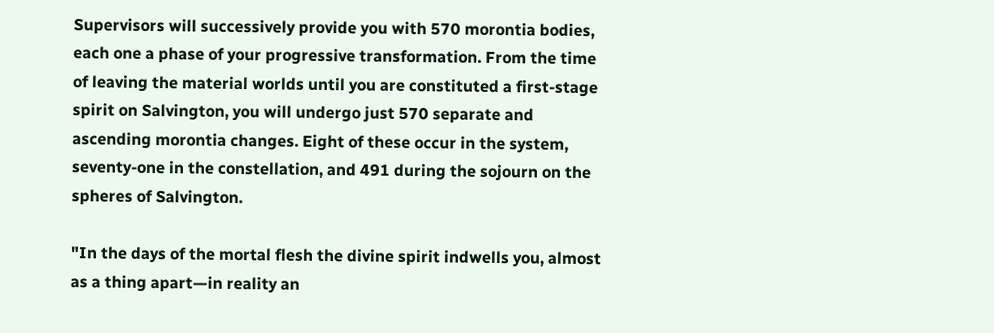Supervisors will successively provide you with 570 morontia bodies, each one a phase of your progressive transformation. From the time of leaving the material worlds until you are constituted a first-stage spirit on Salvington, you will undergo just 570 separate and ascending morontia changes. Eight of these occur in the system, seventy-one in the constellation, and 491 during the sojourn on the spheres of Salvington.

"In the days of the mortal flesh the divine spirit indwells you, almost as a thing apart—in reality an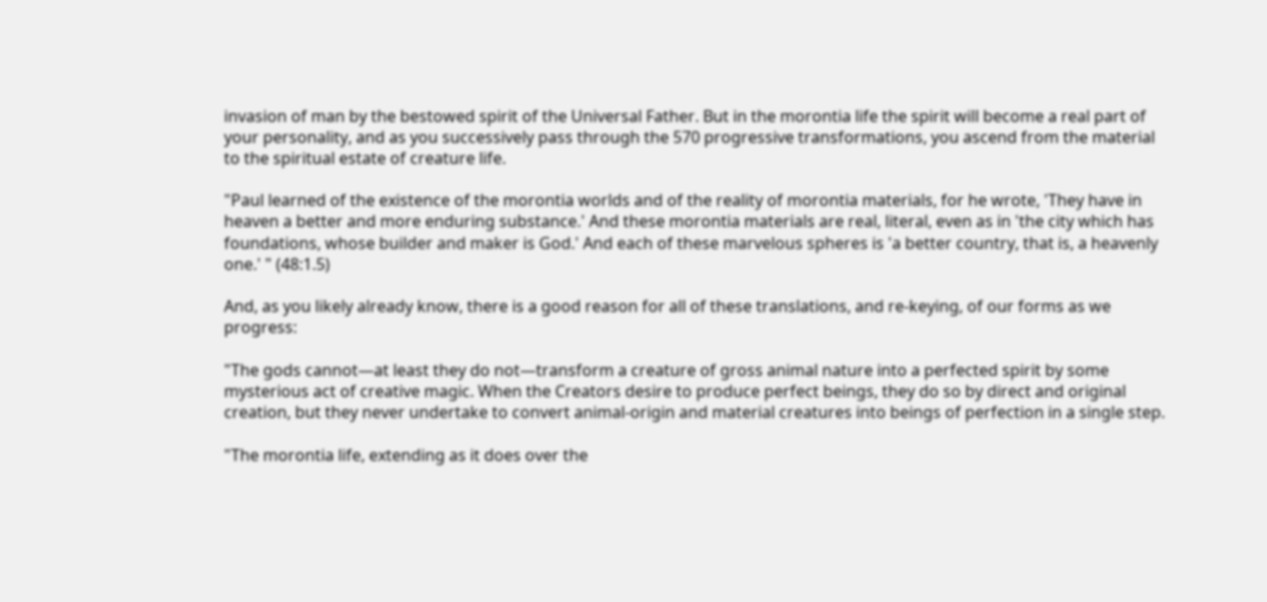invasion of man by the bestowed spirit of the Universal Father. But in the morontia life the spirit will become a real part of your personality, and as you successively pass through the 570 progressive transformations, you ascend from the material to the spiritual estate of creature life.

"Paul learned of the existence of the morontia worlds and of the reality of morontia materials, for he wrote, 'They have in heaven a better and more enduring substance.' And these morontia materials are real, literal, even as in 'the city which has foundations, whose builder and maker is God.' And each of these marvelous spheres is 'a better country, that is, a heavenly one.' " (48:1.5)

And, as you likely already know, there is a good reason for all of these translations, and re-keying, of our forms as we progress:

"The gods cannot—at least they do not—transform a creature of gross animal nature into a perfected spirit by some mysterious act of creative magic. When the Creators desire to produce perfect beings, they do so by direct and original creation, but they never undertake to convert animal-origin and material creatures into beings of perfection in a single step.

"The morontia life, extending as it does over the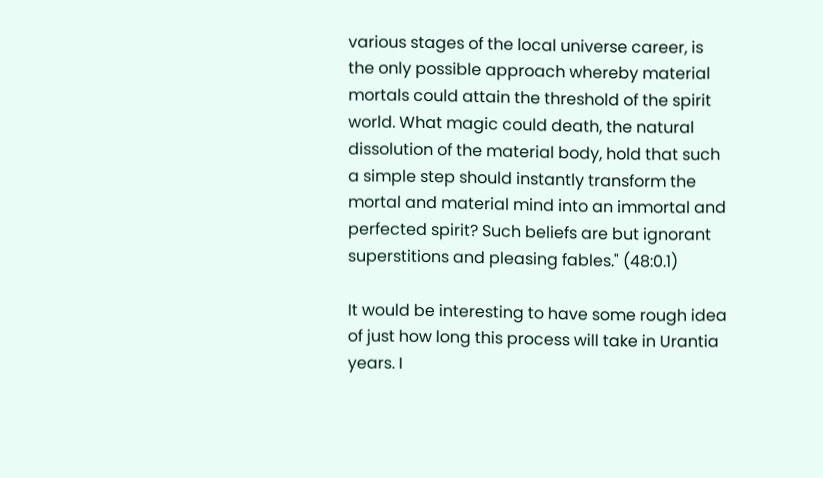various stages of the local universe career, is the only possible approach whereby material mortals could attain the threshold of the spirit world. What magic could death, the natural dissolution of the material body, hold that such a simple step should instantly transform the mortal and material mind into an immortal and perfected spirit? Such beliefs are but ignorant superstitions and pleasing fables." (48:0.1)

It would be interesting to have some rough idea of just how long this process will take in Urantia years. I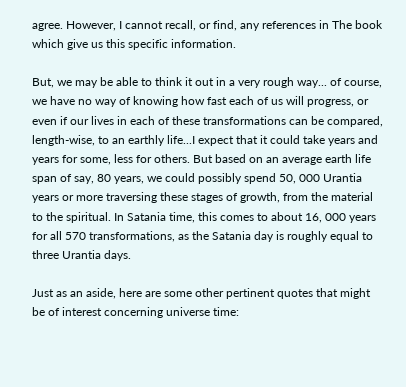agree. However, I cannot recall, or find, any references in The book which give us this specific information.

But, we may be able to think it out in a very rough way... of course, we have no way of knowing how fast each of us will progress, or even if our lives in each of these transformations can be compared, length-wise, to an earthly life...I expect that it could take years and years for some, less for others. But based on an average earth life span of say, 80 years, we could possibly spend 50, 000 Urantia years or more traversing these stages of growth, from the material to the spiritual. In Satania time, this comes to about 16, 000 years for all 570 transformations, as the Satania day is roughly equal to three Urantia days.

Just as an aside, here are some other pertinent quotes that might be of interest concerning universe time: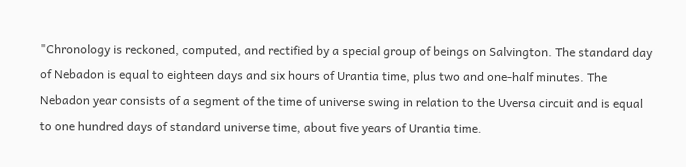"Chronology is reckoned, computed, and rectified by a special group of beings on Salvington. The standard day of Nebadon is equal to eighteen days and six hours of Urantia time, plus two and one-half minutes. The Nebadon year consists of a segment of the time of universe swing in relation to the Uversa circuit and is equal to one hundred days of standard universe time, about five years of Urantia time.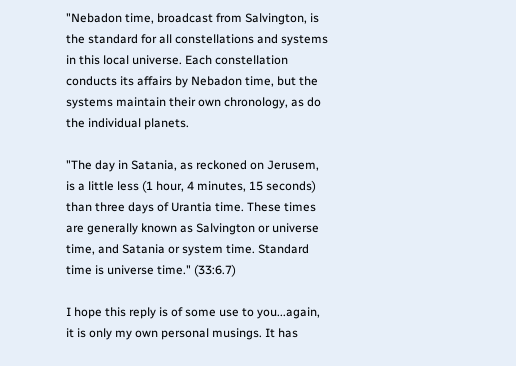"Nebadon time, broadcast from Salvington, is the standard for all constellations and systems in this local universe. Each constellation conducts its affairs by Nebadon time, but the systems maintain their own chronology, as do the individual planets.

"The day in Satania, as reckoned on Jerusem, is a little less (1 hour, 4 minutes, 15 seconds) than three days of Urantia time. These times are generally known as Salvington or universe time, and Satania or system time. Standard time is universe time." (33:6.7)

I hope this reply is of some use to you...again, it is only my own personal musings. It has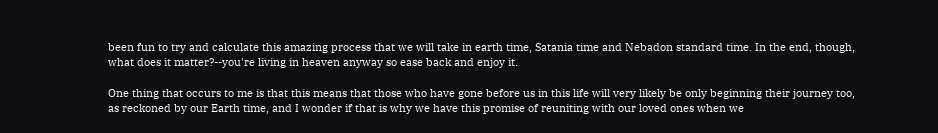been fun to try and calculate this amazing process that we will take in earth time, Satania time and Nebadon standard time. In the end, though, what does it matter?--you're living in heaven anyway so ease back and enjoy it.

One thing that occurs to me is that this means that those who have gone before us in this life will very likely be only beginning their journey too, as reckoned by our Earth time, and I wonder if that is why we have this promise of reuniting with our loved ones when we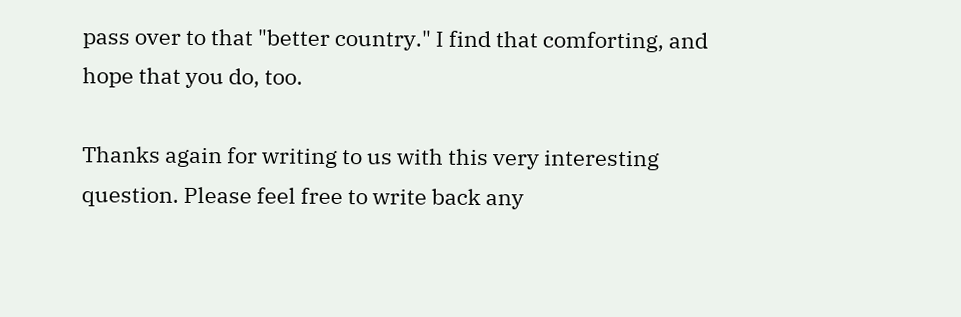pass over to that "better country." I find that comforting, and hope that you do, too.

Thanks again for writing to us with this very interesting question. Please feel free to write back any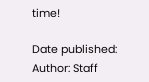time!

Date published:
Author: Staff